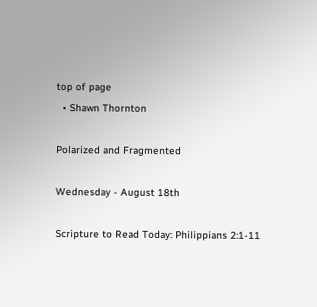top of page
  • Shawn Thornton

Polarized and Fragmented

Wednesday - August 18th

Scripture to Read Today: Philippians 2:1-11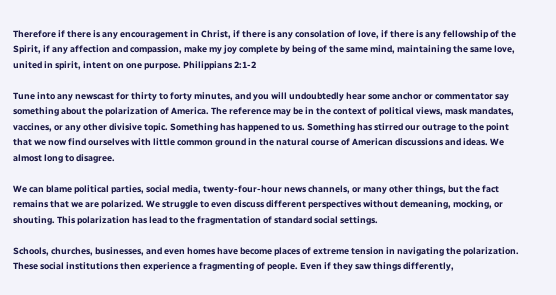Therefore if there is any encouragement in Christ, if there is any consolation of love, if there is any fellowship of the Spirit, if any affection and compassion, make my joy complete by being of the same mind, maintaining the same love, united in spirit, intent on one purpose. Philippians 2:1-2

Tune into any newscast for thirty to forty minutes, and you will undoubtedly hear some anchor or commentator say something about the polarization of America. The reference may be in the context of political views, mask mandates, vaccines, or any other divisive topic. Something has happened to us. Something has stirred our outrage to the point that we now find ourselves with little common ground in the natural course of American discussions and ideas. We almost long to disagree.

We can blame political parties, social media, twenty-four-hour news channels, or many other things, but the fact remains that we are polarized. We struggle to even discuss different perspectives without demeaning, mocking, or shouting. This polarization has lead to the fragmentation of standard social settings.

Schools, churches, businesses, and even homes have become places of extreme tension in navigating the polarization. These social institutions then experience a fragmenting of people. Even if they saw things differently,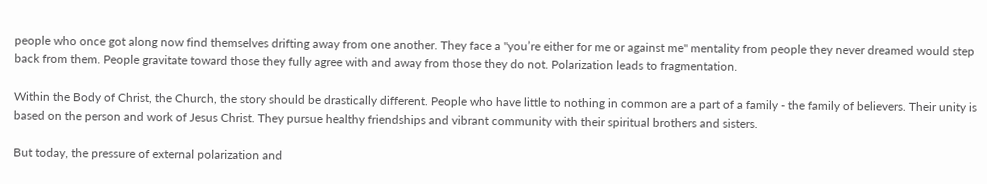people who once got along now find themselves drifting away from one another. They face a "you’re either for me or against me" mentality from people they never dreamed would step back from them. People gravitate toward those they fully agree with and away from those they do not. Polarization leads to fragmentation.

Within the Body of Christ, the Church, the story should be drastically different. People who have little to nothing in common are a part of a family - the family of believers. Their unity is based on the person and work of Jesus Christ. They pursue healthy friendships and vibrant community with their spiritual brothers and sisters.

But today, the pressure of external polarization and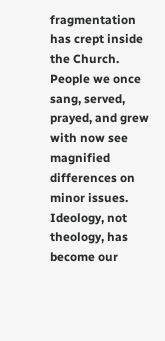fragmentation has crept inside the Church. People we once sang, served, prayed, and grew with now see magnified differences on minor issues. Ideology, not theology, has become our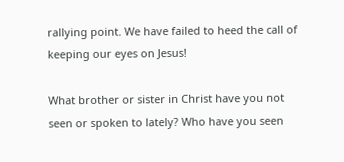rallying point. We have failed to heed the call of keeping our eyes on Jesus!

What brother or sister in Christ have you not seen or spoken to lately? Who have you seen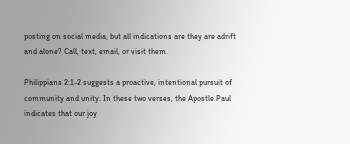posting on social media, but all indications are they are adrift and alone? Call, text, email, or visit them.

Philippians 2:1-2 suggests a proactive, intentional pursuit of community and unity. In these two verses, the Apostle Paul indicates that our joy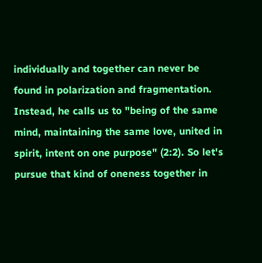individually and together can never be found in polarization and fragmentation. Instead, he calls us to "being of the same mind, maintaining the same love, united in spirit, intent on one purpose" (2:2). So let's pursue that kind of oneness together in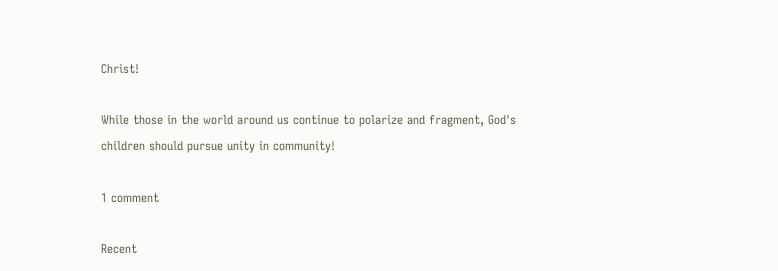Christ!

While those in the world around us continue to polarize and fragment, God's children should pursue unity in community!

1 comment

Recent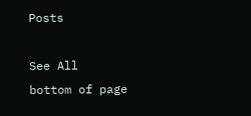Posts

See All
bottom of page